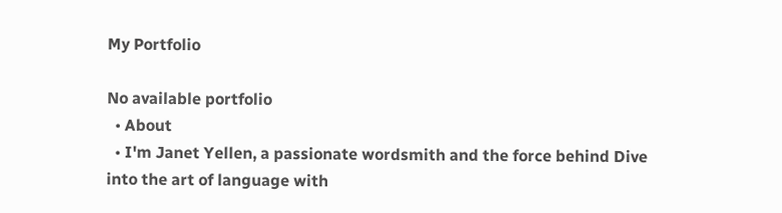My Portfolio

No available portfolio
  • About
  • I'm Janet Yellen, a passionate wordsmith and the force behind Dive into the art of language with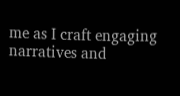me as I craft engaging narratives and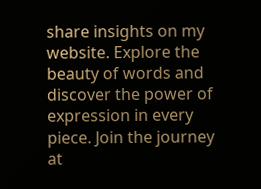share insights on my website. Explore the beauty of words and discover the power of expression in every piece. Join the journey at